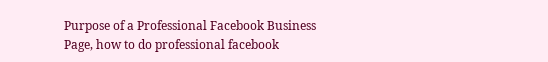Purpose of a Professional Facebook Business Page, how to do professional facebook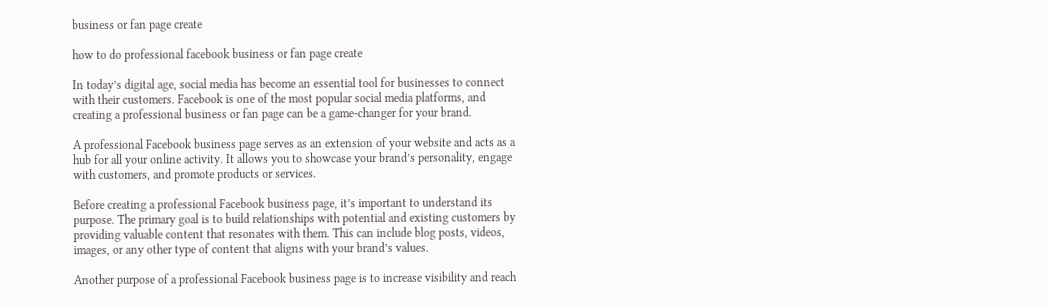business or fan page create

how to do professional facebook business or fan page create

In today’s digital age, social media has become an essential tool for businesses to connect with their customers. Facebook is one of the most popular social media platforms, and creating a professional business or fan page can be a game-changer for your brand.

A professional Facebook business page serves as an extension of your website and acts as a hub for all your online activity. It allows you to showcase your brand’s personality, engage with customers, and promote products or services.

Before creating a professional Facebook business page, it’s important to understand its purpose. The primary goal is to build relationships with potential and existing customers by providing valuable content that resonates with them. This can include blog posts, videos, images, or any other type of content that aligns with your brand’s values.

Another purpose of a professional Facebook business page is to increase visibility and reach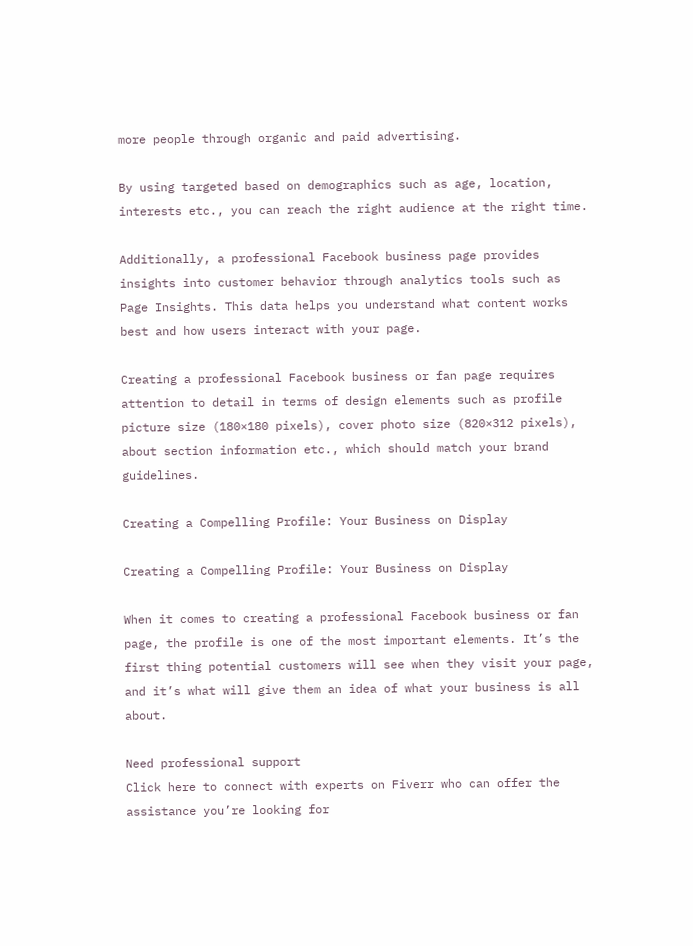more people through organic and paid advertising.

By using targeted based on demographics such as age, location, interests etc., you can reach the right audience at the right time.

Additionally, a professional Facebook business page provides insights into customer behavior through analytics tools such as Page Insights. This data helps you understand what content works best and how users interact with your page.

Creating a professional Facebook business or fan page requires attention to detail in terms of design elements such as profile picture size (180×180 pixels), cover photo size (820×312 pixels), about section information etc., which should match your brand guidelines.

Creating a Compelling Profile: Your Business on Display

Creating a Compelling Profile: Your Business on Display

When it comes to creating a professional Facebook business or fan page, the profile is one of the most important elements. It’s the first thing potential customers will see when they visit your page, and it’s what will give them an idea of what your business is all about.

Need professional support
Click here to connect with experts on Fiverr who can offer the assistance you’re looking for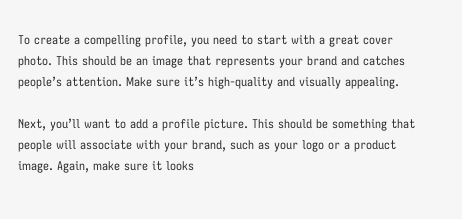To create a compelling profile, you need to start with a great cover photo. This should be an image that represents your brand and catches people’s attention. Make sure it’s high-quality and visually appealing.

Next, you’ll want to add a profile picture. This should be something that people will associate with your brand, such as your logo or a product image. Again, make sure it looks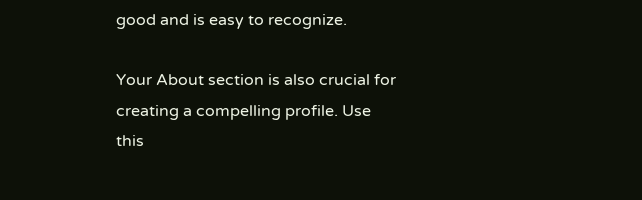good and is easy to recognize.

Your About section is also crucial for creating a compelling profile. Use this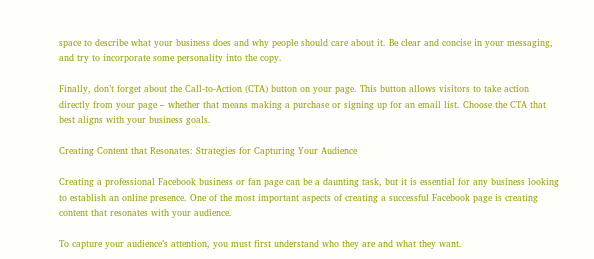space to describe what your business does and why people should care about it. Be clear and concise in your messaging, and try to incorporate some personality into the copy.

Finally, don’t forget about the Call-to-Action (CTA) button on your page. This button allows visitors to take action directly from your page – whether that means making a purchase or signing up for an email list. Choose the CTA that best aligns with your business goals.

Creating Content that Resonates: Strategies for Capturing Your Audience

Creating a professional Facebook business or fan page can be a daunting task, but it is essential for any business looking to establish an online presence. One of the most important aspects of creating a successful Facebook page is creating content that resonates with your audience.

To capture your audience’s attention, you must first understand who they are and what they want.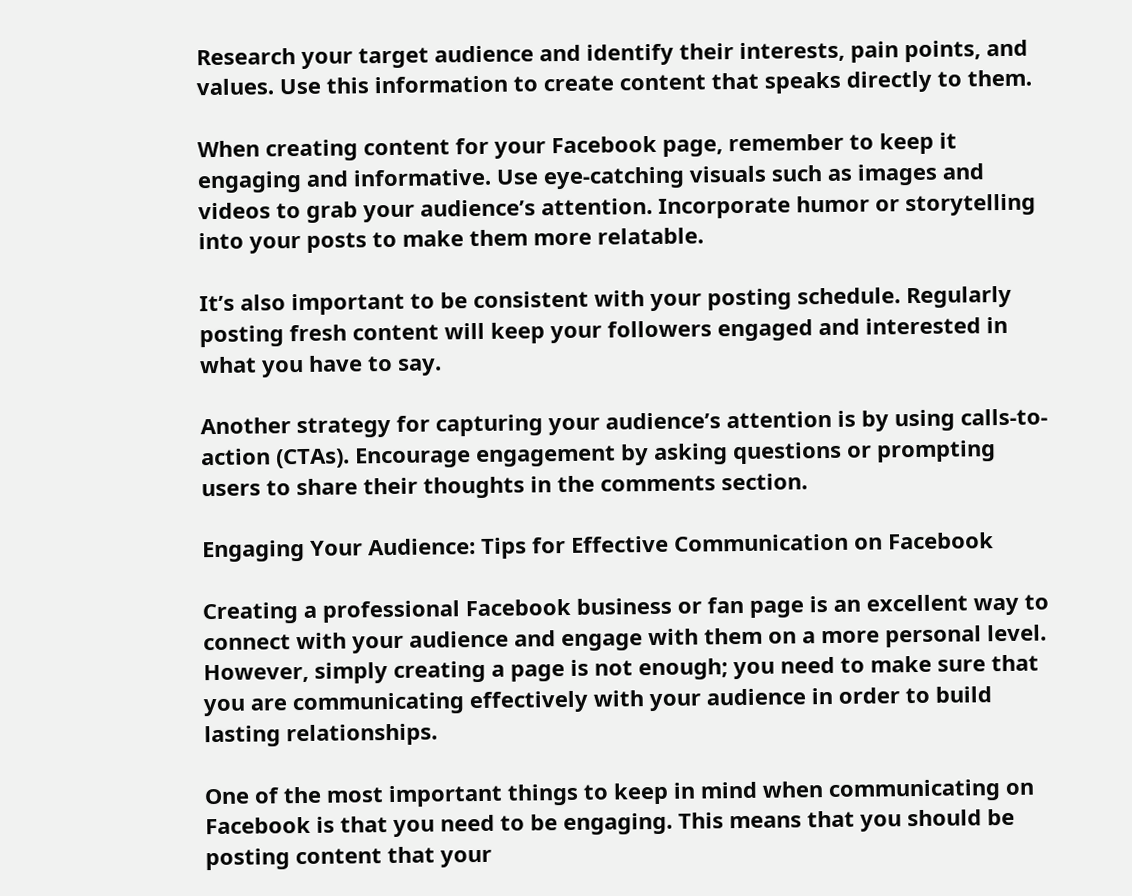Research your target audience and identify their interests, pain points, and values. Use this information to create content that speaks directly to them.

When creating content for your Facebook page, remember to keep it engaging and informative. Use eye-catching visuals such as images and videos to grab your audience’s attention. Incorporate humor or storytelling into your posts to make them more relatable.

It’s also important to be consistent with your posting schedule. Regularly posting fresh content will keep your followers engaged and interested in what you have to say.

Another strategy for capturing your audience’s attention is by using calls-to-action (CTAs). Encourage engagement by asking questions or prompting users to share their thoughts in the comments section.

Engaging Your Audience: Tips for Effective Communication on Facebook

Creating a professional Facebook business or fan page is an excellent way to connect with your audience and engage with them on a more personal level. However, simply creating a page is not enough; you need to make sure that you are communicating effectively with your audience in order to build lasting relationships.

One of the most important things to keep in mind when communicating on Facebook is that you need to be engaging. This means that you should be posting content that your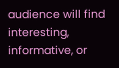audience will find interesting, informative, or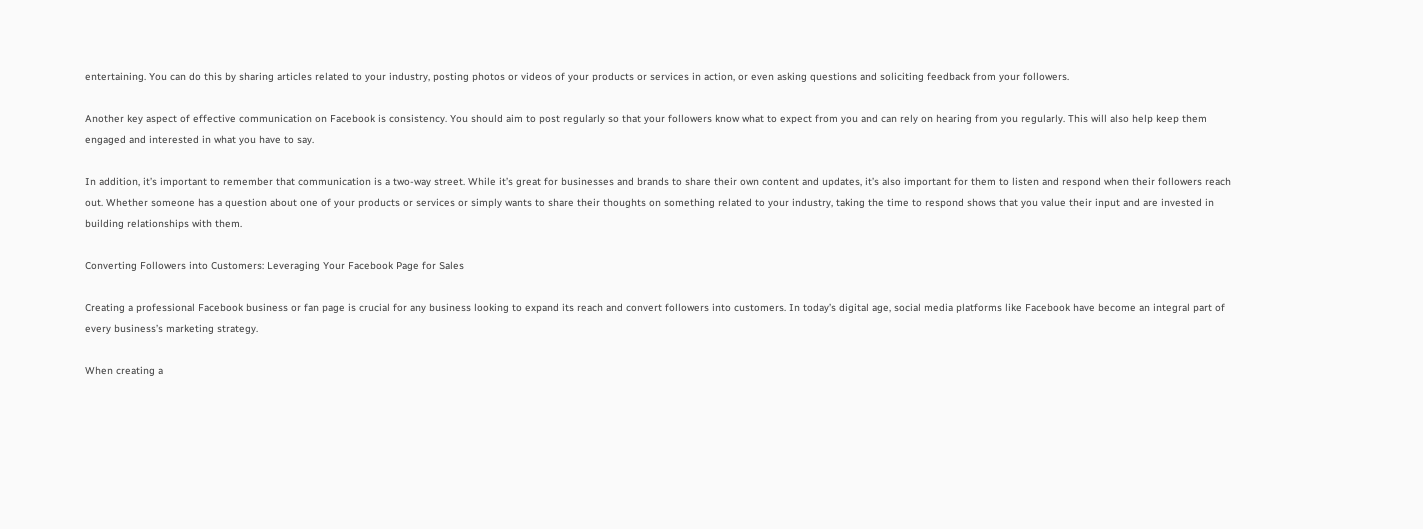entertaining. You can do this by sharing articles related to your industry, posting photos or videos of your products or services in action, or even asking questions and soliciting feedback from your followers.

Another key aspect of effective communication on Facebook is consistency. You should aim to post regularly so that your followers know what to expect from you and can rely on hearing from you regularly. This will also help keep them engaged and interested in what you have to say.

In addition, it’s important to remember that communication is a two-way street. While it’s great for businesses and brands to share their own content and updates, it’s also important for them to listen and respond when their followers reach out. Whether someone has a question about one of your products or services or simply wants to share their thoughts on something related to your industry, taking the time to respond shows that you value their input and are invested in building relationships with them.

Converting Followers into Customers: Leveraging Your Facebook Page for Sales

Creating a professional Facebook business or fan page is crucial for any business looking to expand its reach and convert followers into customers. In today’s digital age, social media platforms like Facebook have become an integral part of every business’s marketing strategy.

When creating a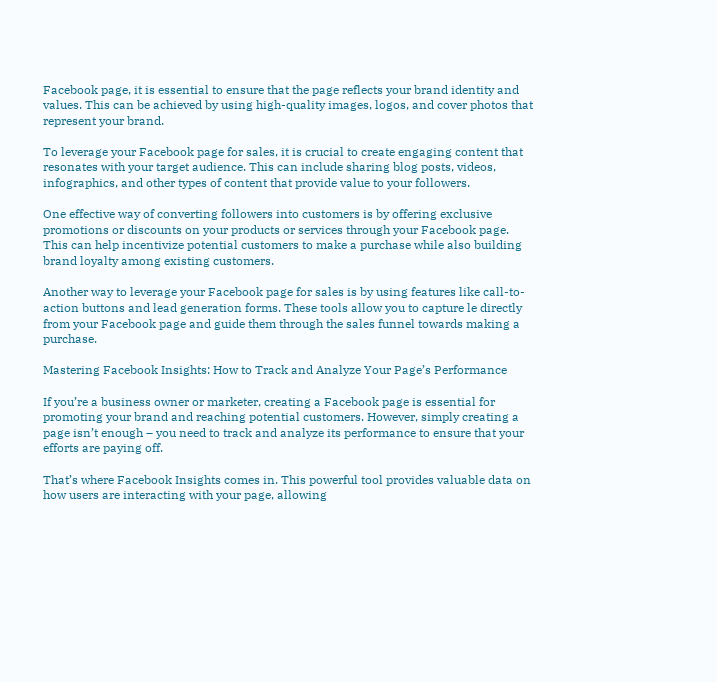Facebook page, it is essential to ensure that the page reflects your brand identity and values. This can be achieved by using high-quality images, logos, and cover photos that represent your brand.

To leverage your Facebook page for sales, it is crucial to create engaging content that resonates with your target audience. This can include sharing blog posts, videos, infographics, and other types of content that provide value to your followers.

One effective way of converting followers into customers is by offering exclusive promotions or discounts on your products or services through your Facebook page. This can help incentivize potential customers to make a purchase while also building brand loyalty among existing customers.

Another way to leverage your Facebook page for sales is by using features like call-to-action buttons and lead generation forms. These tools allow you to capture le directly from your Facebook page and guide them through the sales funnel towards making a purchase.

Mastering Facebook Insights: How to Track and Analyze Your Page’s Performance

If you’re a business owner or marketer, creating a Facebook page is essential for promoting your brand and reaching potential customers. However, simply creating a page isn’t enough – you need to track and analyze its performance to ensure that your efforts are paying off.

That’s where Facebook Insights comes in. This powerful tool provides valuable data on how users are interacting with your page, allowing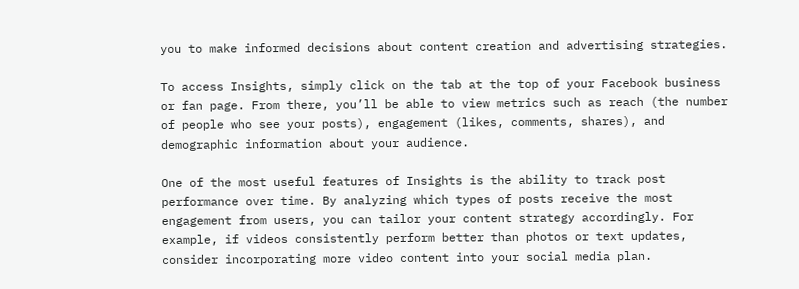you to make informed decisions about content creation and advertising strategies.

To access Insights, simply click on the tab at the top of your Facebook business or fan page. From there, you’ll be able to view metrics such as reach (the number of people who see your posts), engagement (likes, comments, shares), and demographic information about your audience.

One of the most useful features of Insights is the ability to track post performance over time. By analyzing which types of posts receive the most engagement from users, you can tailor your content strategy accordingly. For example, if videos consistently perform better than photos or text updates, consider incorporating more video content into your social media plan.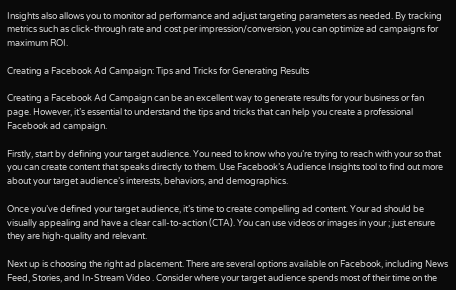Insights also allows you to monitor ad performance and adjust targeting parameters as needed. By tracking metrics such as click-through rate and cost per impression/conversion, you can optimize ad campaigns for maximum ROI.

Creating a Facebook Ad Campaign: Tips and Tricks for Generating Results

Creating a Facebook Ad Campaign can be an excellent way to generate results for your business or fan page. However, it’s essential to understand the tips and tricks that can help you create a professional Facebook ad campaign.

Firstly, start by defining your target audience. You need to know who you’re trying to reach with your so that you can create content that speaks directly to them. Use Facebook’s Audience Insights tool to find out more about your target audience’s interests, behaviors, and demographics.

Once you’ve defined your target audience, it’s time to create compelling ad content. Your ad should be visually appealing and have a clear call-to-action (CTA). You can use videos or images in your ; just ensure they are high-quality and relevant.

Next up is choosing the right ad placement. There are several options available on Facebook, including News Feed, Stories, and In-Stream Video . Consider where your target audience spends most of their time on the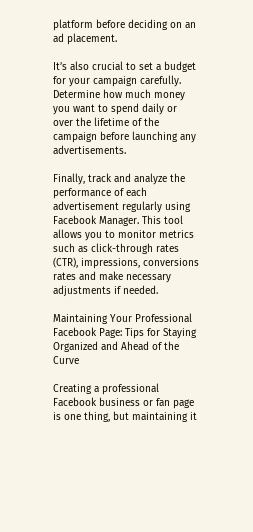platform before deciding on an ad placement.

It’s also crucial to set a budget for your campaign carefully. Determine how much money you want to spend daily or over the lifetime of the campaign before launching any advertisements.

Finally, track and analyze the performance of each advertisement regularly using Facebook Manager. This tool allows you to monitor metrics such as click-through rates (CTR), impressions, conversions rates and make necessary adjustments if needed.

Maintaining Your Professional Facebook Page: Tips for Staying Organized and Ahead of the Curve

Creating a professional Facebook business or fan page is one thing, but maintaining it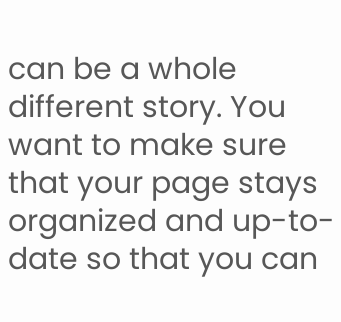can be a whole different story. You want to make sure that your page stays organized and up-to-date so that you can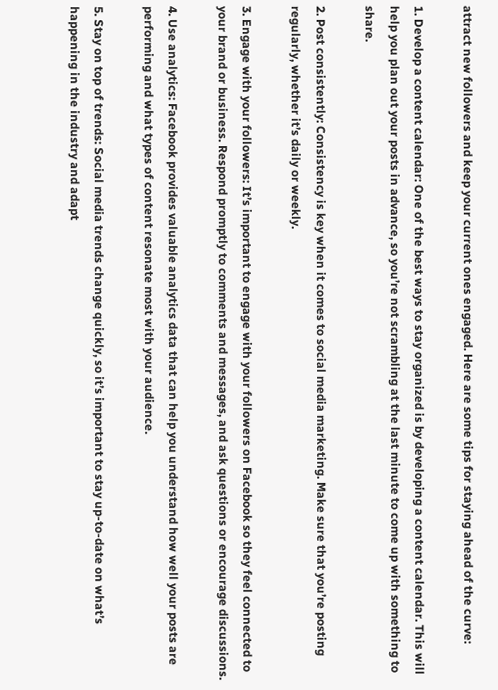attract new followers and keep your current ones engaged. Here are some tips for staying ahead of the curve:

1. Develop a content calendar: One of the best ways to stay organized is by developing a content calendar. This will help you plan out your posts in advance, so you’re not scrambling at the last minute to come up with something to share.

2. Post consistently: Consistency is key when it comes to social media marketing. Make sure that you’re posting regularly, whether it’s daily or weekly.

3. Engage with your followers: It’s important to engage with your followers on Facebook so they feel connected to your brand or business. Respond promptly to comments and messages, and ask questions or encourage discussions.

4. Use analytics: Facebook provides valuable analytics data that can help you understand how well your posts are performing and what types of content resonate most with your audience.

5. Stay on top of trends: Social media trends change quickly, so it’s important to stay up-to-date on what’s happening in the industry and adapt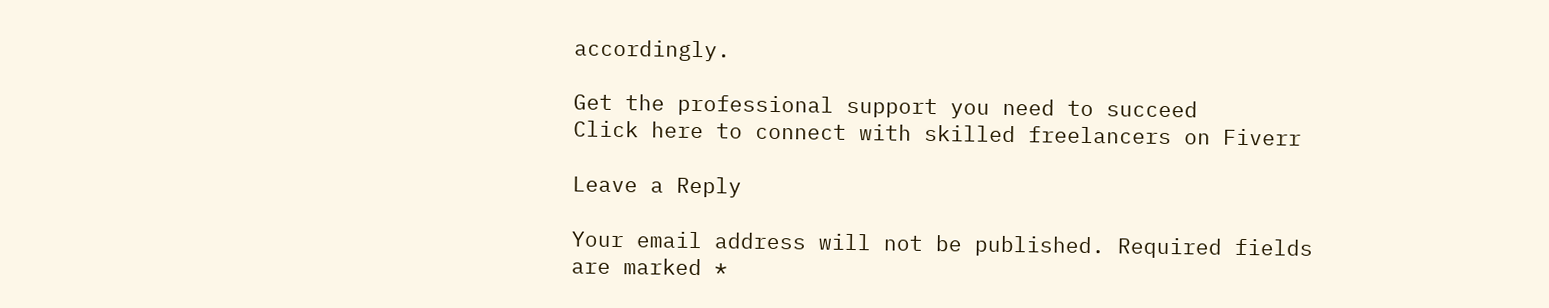accordingly.

Get the professional support you need to succeed
Click here to connect with skilled freelancers on Fiverr

Leave a Reply

Your email address will not be published. Required fields are marked *